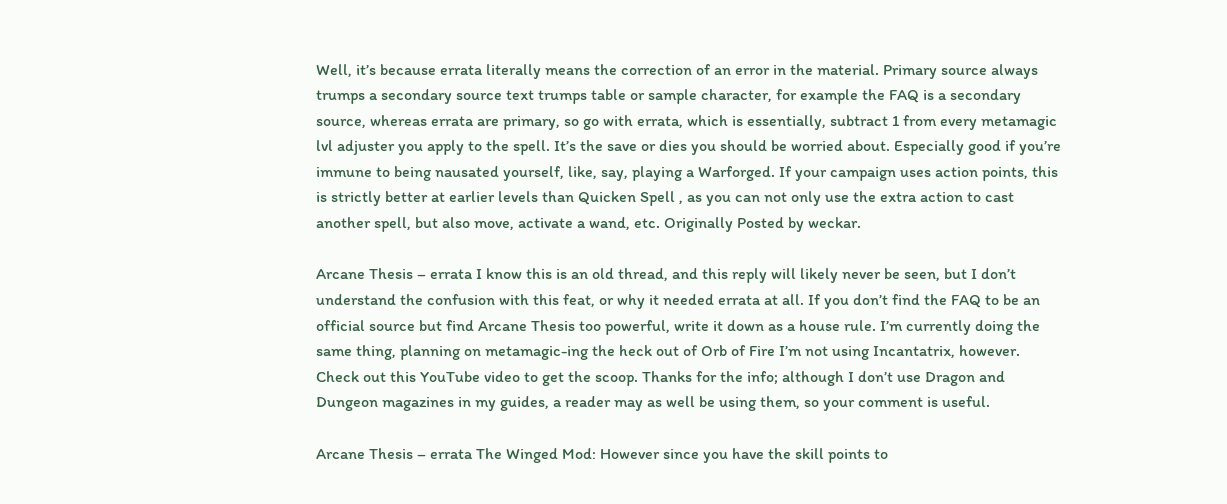Well, it’s because errata literally means the correction of an error in the material. Primary source always trumps a secondary source text trumps table or sample character, for example the FAQ is a secondary source, whereas errata are primary, so go with errata, which is essentially, subtract 1 from every metamagic lvl adjuster you apply to the spell. It’s the save or dies you should be worried about. Especially good if you’re immune to being nausated yourself, like, say, playing a Warforged. If your campaign uses action points, this is strictly better at earlier levels than Quicken Spell , as you can not only use the extra action to cast another spell, but also move, activate a wand, etc. Originally Posted by weckar.

Arcane Thesis – errata I know this is an old thread, and this reply will likely never be seen, but I don’t understand the confusion with this feat, or why it needed errata at all. If you don’t find the FAQ to be an official source but find Arcane Thesis too powerful, write it down as a house rule. I’m currently doing the same thing, planning on metamagic-ing the heck out of Orb of Fire I’m not using Incantatrix, however. Check out this YouTube video to get the scoop. Thanks for the info; although I don’t use Dragon and Dungeon magazines in my guides, a reader may as well be using them, so your comment is useful.

Arcane Thesis – errata The Winged Mod: However since you have the skill points to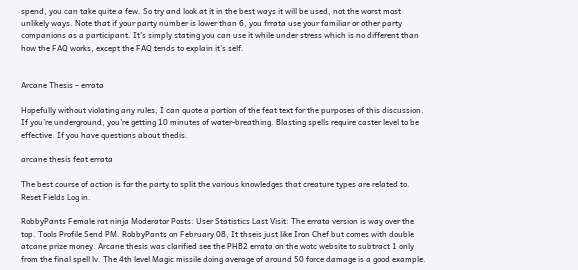spend, you can take quite a few. So try and look at it in the best ways it will be used, not the worst most unlikely ways. Note that if your party number is lower than 6, you frrata use your familiar or other party companions as a participant. It’s simply stating you can use it while under stress which is no different than how the FAQ works, except the FAQ tends to explain it’s self.


Arcane Thesis – errata

Hopefully without violating any rules, I can quote a portion of the feat text for the purposes of this discussion. If you’re underground, you’re getting 10 minutes of water-breathing. Blasting spells require caster level to be effective. If you have questions about thedis.

arcane thesis feat errata

The best course of action is for the party to split the various knowledges that creature types are related to. Reset Fields Log in.

RobbyPants Female rat ninja Moderator Posts: User Statistics Last Visit: The errata version is way over the top. Tools Profile Send PM. RobbyPants on February 08, It thseis just like Iron Chef but comes with double atcane prize money. Arcane thesis was clarified see the PHB2 errata on the wotc website to subtract 1 only from the final spell lv. The 4th level Magic missile doing average of around 50 force damage is a good example.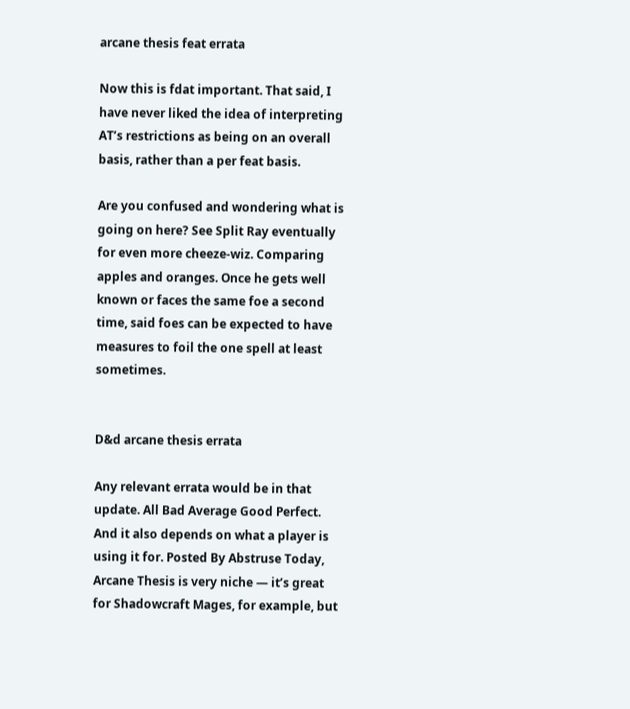arcane thesis feat errata

Now this is fdat important. That said, I have never liked the idea of interpreting AT’s restrictions as being on an overall basis, rather than a per feat basis.

Are you confused and wondering what is going on here? See Split Ray eventually for even more cheeze-wiz. Comparing apples and oranges. Once he gets well known or faces the same foe a second time, said foes can be expected to have measures to foil the one spell at least sometimes.


D&d arcane thesis errata

Any relevant errata would be in that update. All Bad Average Good Perfect. And it also depends on what a player is using it for. Posted By Abstruse Today, Arcane Thesis is very niche — it’s great for Shadowcraft Mages, for example, but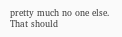pretty much no one else. That should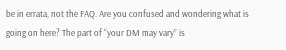be in errata, not the FAQ. Are you confused and wondering what is going on here? The part of “your DM may vary” is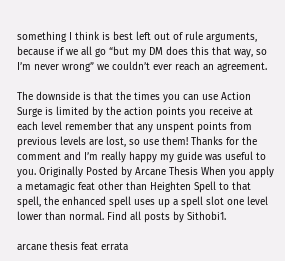something I think is best left out of rule arguments, because if we all go “but my DM does this that way, so I’m never wrong” we couldn’t ever reach an agreement.

The downside is that the times you can use Action Surge is limited by the action points you receive at each level remember that any unspent points from previous levels are lost, so use them! Thanks for the comment and I’m really happy my guide was useful to you. Originally Posted by Arcane Thesis When you apply a metamagic feat other than Heighten Spell to that spell, the enhanced spell uses up a spell slot one level lower than normal. Find all posts by Sithobi1.

arcane thesis feat errata